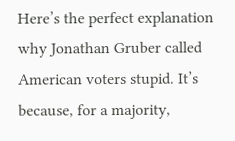Here’s the perfect explanation why Jonathan Gruber called American voters stupid. It’s because, for a majority,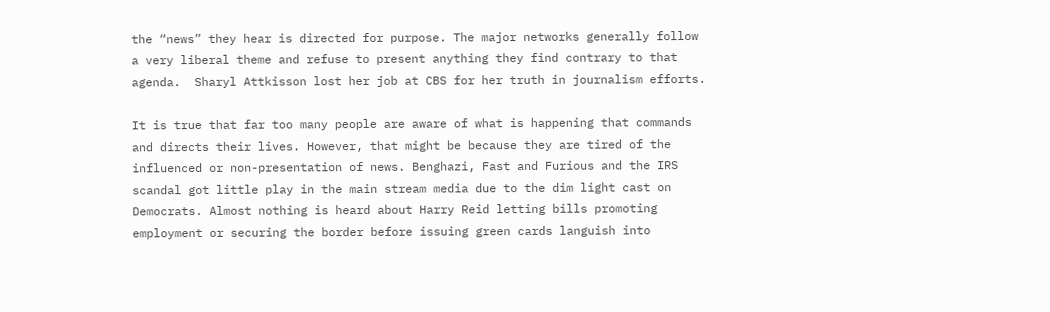the “news” they hear is directed for purpose. The major networks generally follow a very liberal theme and refuse to present anything they find contrary to that agenda.  Sharyl Attkisson lost her job at CBS for her truth in journalism efforts.

It is true that far too many people are aware of what is happening that commands and directs their lives. However, that might be because they are tired of the influenced or non-presentation of news. Benghazi, Fast and Furious and the IRS scandal got little play in the main stream media due to the dim light cast on Democrats. Almost nothing is heard about Harry Reid letting bills promoting employment or securing the border before issuing green cards languish into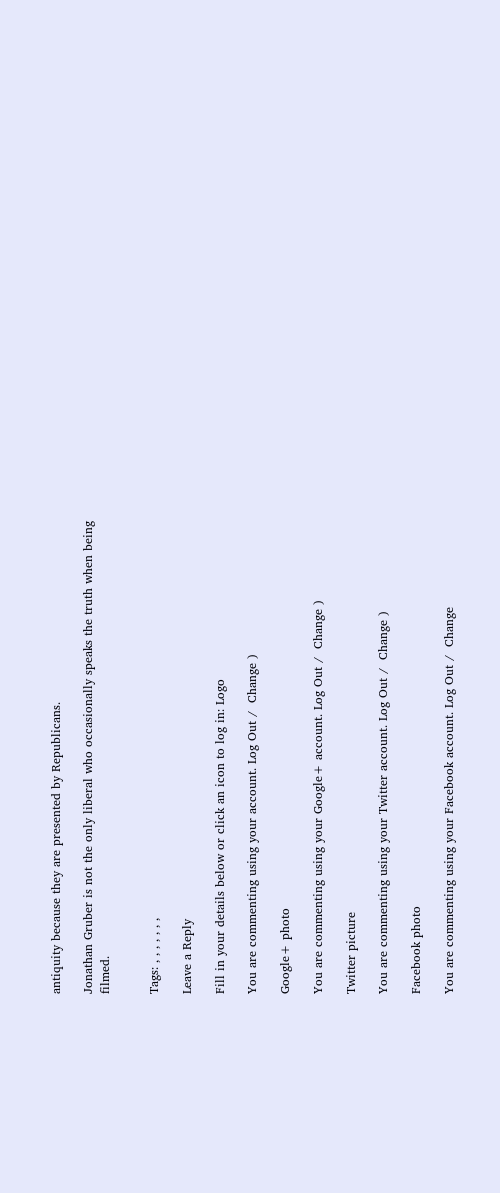antiquity because they are presented by Republicans.

Jonathan Gruber is not the only liberal who occasionally speaks the truth when being filmed.


Tags: , , , , , , ,

Leave a Reply

Fill in your details below or click an icon to log in: Logo

You are commenting using your account. Log Out /  Change )

Google+ photo

You are commenting using your Google+ account. Log Out /  Change )

Twitter picture

You are commenting using your Twitter account. Log Out /  Change )

Facebook photo

You are commenting using your Facebook account. Log Out /  Change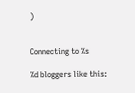)


Connecting to %s

%d bloggers like this: